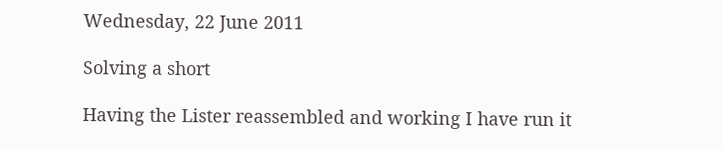Wednesday, 22 June 2011

Solving a short

Having the Lister reassembled and working I have run it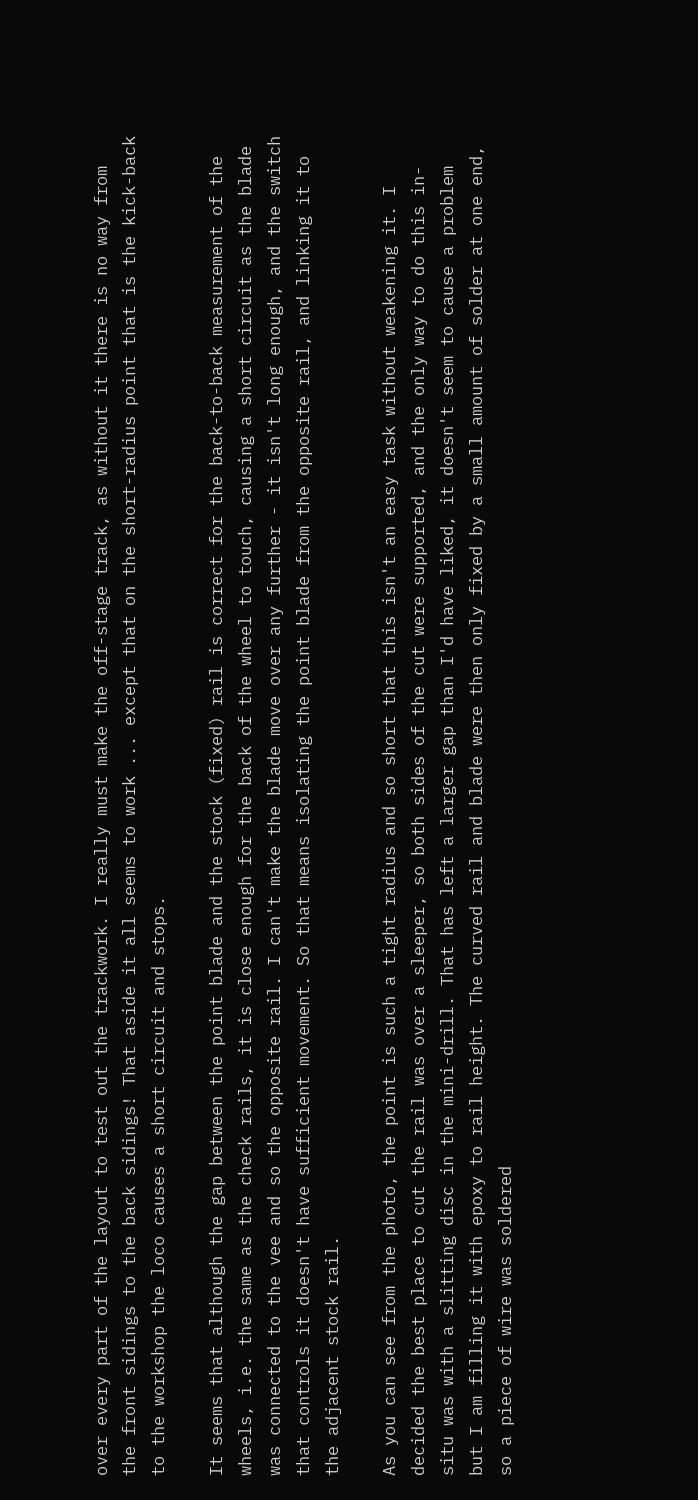over every part of the layout to test out the trackwork. I really must make the off-stage track, as without it there is no way from the front sidings to the back sidings! That aside it all seems to work ... except that on the short-radius point that is the kick-back to the workshop the loco causes a short circuit and stops.

It seems that although the gap between the point blade and the stock (fixed) rail is correct for the back-to-back measurement of the wheels, i.e. the same as the check rails, it is close enough for the back of the wheel to touch, causing a short circuit as the blade was connected to the vee and so the opposite rail. I can't make the blade move over any further - it isn't long enough, and the switch that controls it doesn't have sufficient movement. So that means isolating the point blade from the opposite rail, and linking it to the adjacent stock rail.

As you can see from the photo, the point is such a tight radius and so short that this isn't an easy task without weakening it. I decided the best place to cut the rail was over a sleeper, so both sides of the cut were supported, and the only way to do this in-situ was with a slitting disc in the mini-drill. That has left a larger gap than I'd have liked, it doesn't seem to cause a problem but I am filling it with epoxy to rail height. The curved rail and blade were then only fixed by a small amount of solder at one end, so a piece of wire was soldered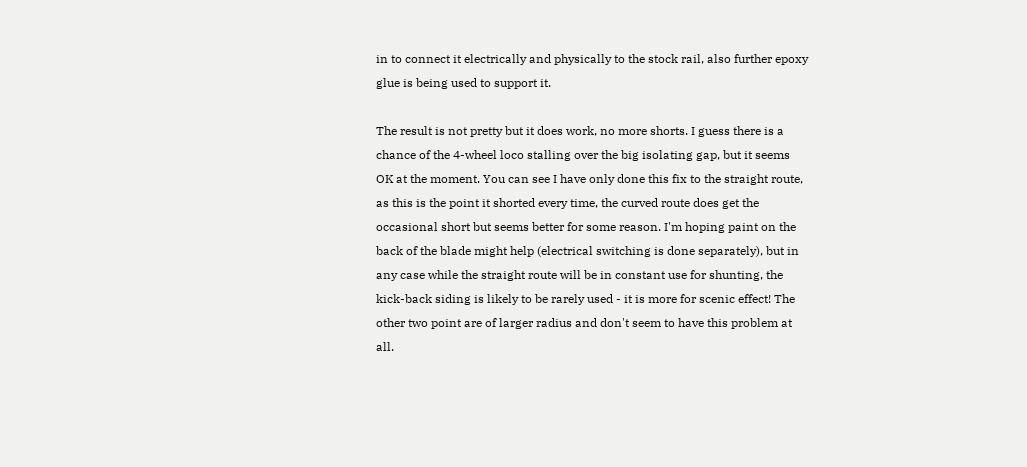in to connect it electrically and physically to the stock rail, also further epoxy glue is being used to support it.

The result is not pretty but it does work, no more shorts. I guess there is a chance of the 4-wheel loco stalling over the big isolating gap, but it seems OK at the moment. You can see I have only done this fix to the straight route, as this is the point it shorted every time, the curved route does get the occasional short but seems better for some reason. I'm hoping paint on the back of the blade might help (electrical switching is done separately), but in any case while the straight route will be in constant use for shunting, the kick-back siding is likely to be rarely used - it is more for scenic effect! The other two point are of larger radius and don't seem to have this problem at all.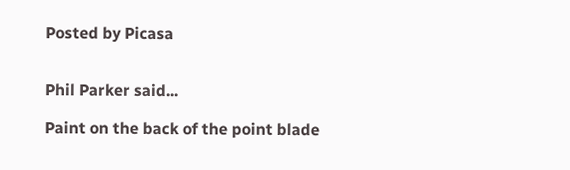Posted by Picasa


Phil Parker said...

Paint on the back of the point blade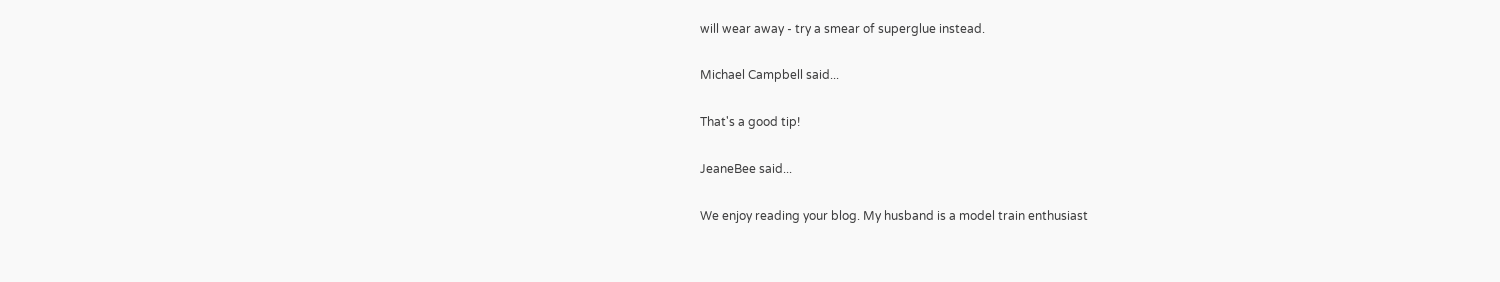will wear away - try a smear of superglue instead.

Michael Campbell said...

That's a good tip!

JeaneBee said...

We enjoy reading your blog. My husband is a model train enthusiast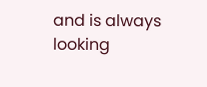and is always looking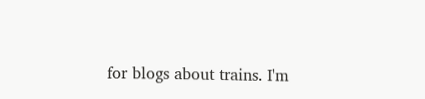for blogs about trains. I'm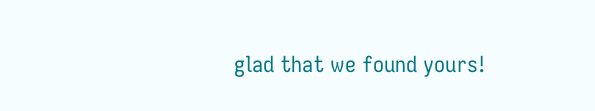glad that we found yours!